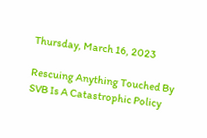Thursday, March 16, 2023

Rescuing Anything Touched By SVB Is A Catastrophic Policy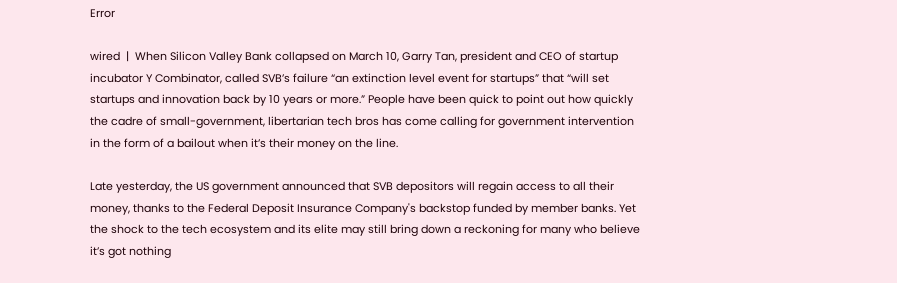Error

wired  |  When Silicon Valley Bank collapsed on March 10, Garry Tan, president and CEO of startup incubator Y Combinator, called SVB’s failure “an extinction level event for startups” that “will set startups and innovation back by 10 years or more.” People have been quick to point out how quickly the cadre of small-government, libertarian tech bros has come calling for government intervention in the form of a bailout when it’s their money on the line.

Late yesterday, the US government announced that SVB depositors will regain access to all their money, thanks to the Federal Deposit Insurance Company's backstop funded by member banks. Yet the shock to the tech ecosystem and its elite may still bring down a reckoning for many who believe it’s got nothing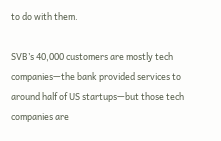to do with them.

SVB’s 40,000 customers are mostly tech companies—the bank provided services to around half of US startups—but those tech companies are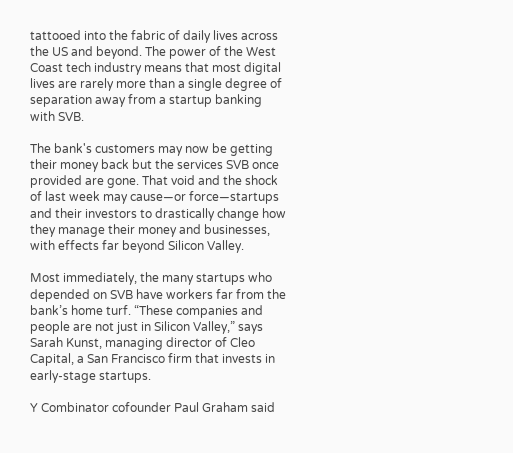tattooed into the fabric of daily lives across the US and beyond. The power of the West Coast tech industry means that most digital lives are rarely more than a single degree of separation away from a startup banking with SVB.

The bank's customers may now be getting their money back but the services SVB once provided are gone. That void and the shock of last week may cause—or force—startups and their investors to drastically change how they manage their money and businesses, with effects far beyond Silicon Valley.

Most immediately, the many startups who depended on SVB have workers far from the bank’s home turf. “These companies and people are not just in Silicon Valley,” says Sarah Kunst, managing director of Cleo Capital, a San Francisco firm that invests in early-stage startups.

Y Combinator cofounder Paul Graham said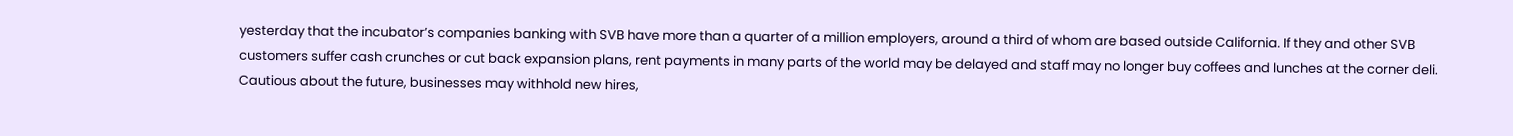yesterday that the incubator’s companies banking with SVB have more than a quarter of a million employers, around a third of whom are based outside California. If they and other SVB customers suffer cash crunches or cut back expansion plans, rent payments in many parts of the world may be delayed and staff may no longer buy coffees and lunches at the corner deli. Cautious about the future, businesses may withhold new hires,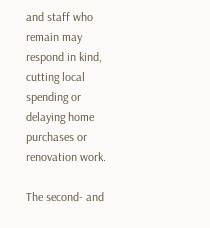and staff who remain may respond in kind, cutting local spending or delaying home purchases or renovation work.

The second- and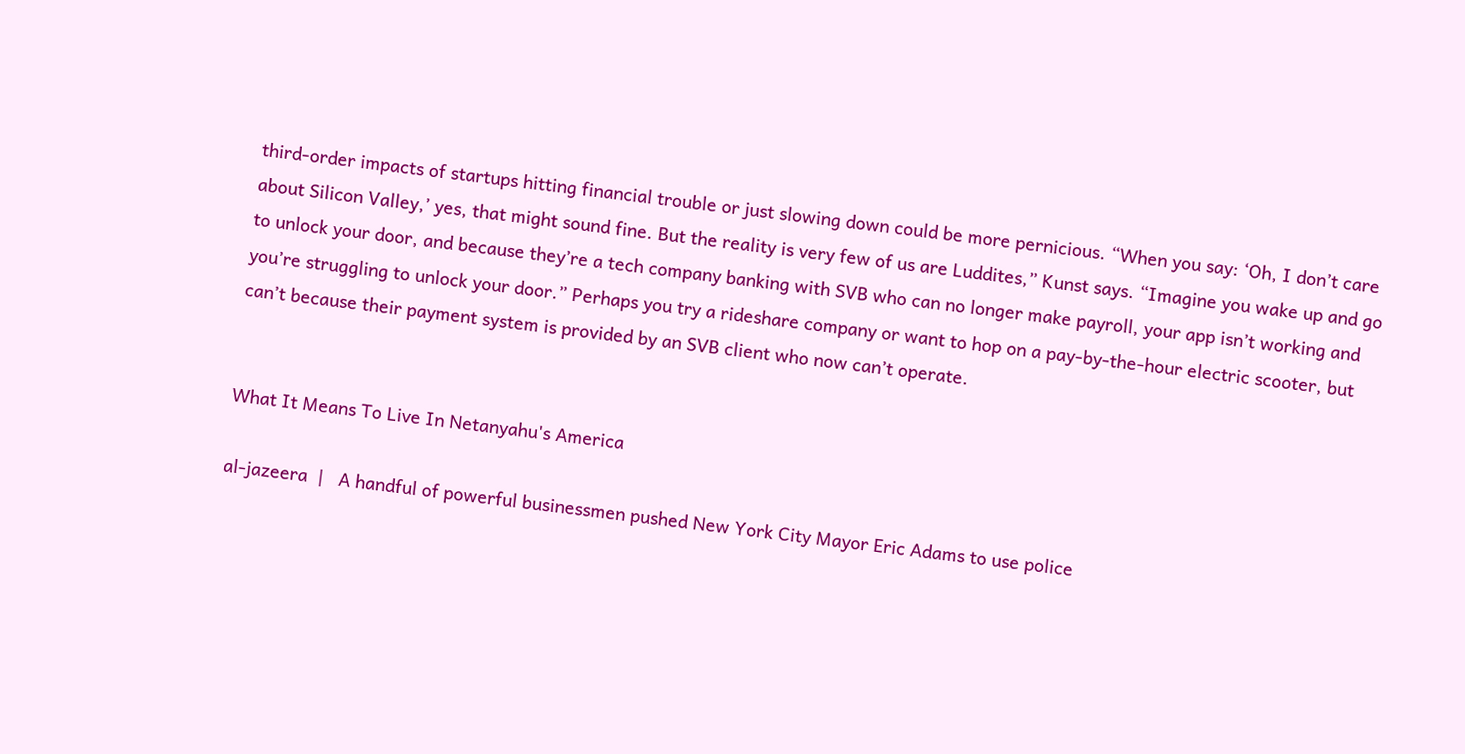third-order impacts of startups hitting financial trouble or just slowing down could be more pernicious. “When you say: ‘Oh, I don’t care about Silicon Valley,’ yes, that might sound fine. But the reality is very few of us are Luddites,” Kunst says. “Imagine you wake up and go to unlock your door, and because they’re a tech company banking with SVB who can no longer make payroll, your app isn’t working and you’re struggling to unlock your door.” Perhaps you try a rideshare company or want to hop on a pay-by-the-hour electric scooter, but can’t because their payment system is provided by an SVB client who now can’t operate.


What It Means To Live In Netanyahu's America

al-jazeera  |   A handful of powerful businessmen pushed New York City Mayor Eric Adams to use police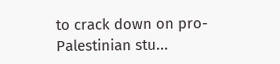to crack down on pro-Palestinian stu...